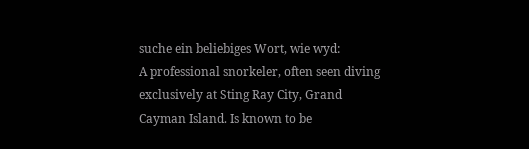suche ein beliebiges Wort, wie wyd:
A professional snorkeler, often seen diving exclusively at Sting Ray City, Grand Cayman Island. Is known to be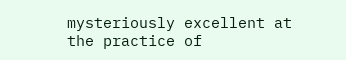mysteriously excellent at the practice of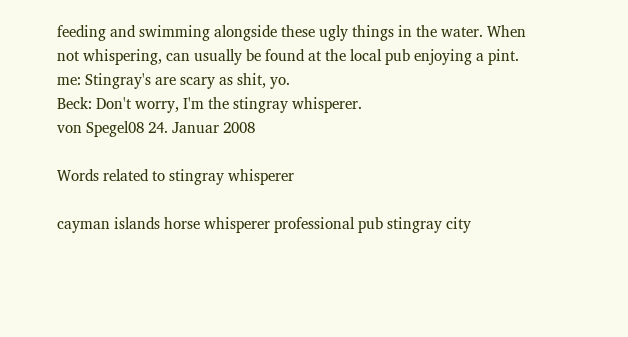feeding and swimming alongside these ugly things in the water. When not whispering, can usually be found at the local pub enjoying a pint.
me: Stingray's are scary as shit, yo.
Beck: Don't worry, I'm the stingray whisperer.
von Spegel08 24. Januar 2008

Words related to stingray whisperer

cayman islands horse whisperer professional pub stingray city